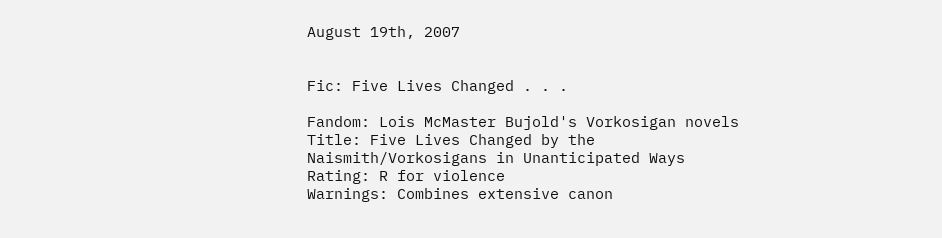August 19th, 2007


Fic: Five Lives Changed . . .

Fandom: Lois McMaster Bujold's Vorkosigan novels
Title: Five Lives Changed by the Naismith/Vorkosigans in Unanticipated Ways
Rating: R for violence
Warnings: Combines extensive canon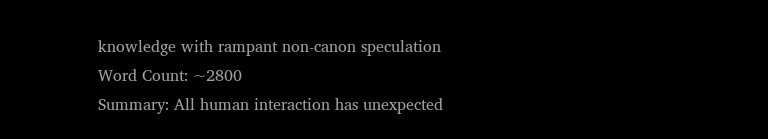knowledge with rampant non-canon speculation
Word Count: ~2800
Summary: All human interaction has unexpected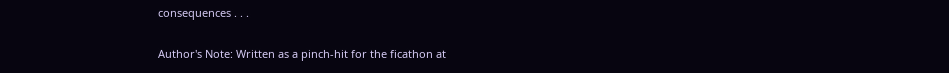consequences . . .

Author's Note: Written as a pinch-hit for the ficathon at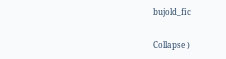bujold_fic

Collapse )